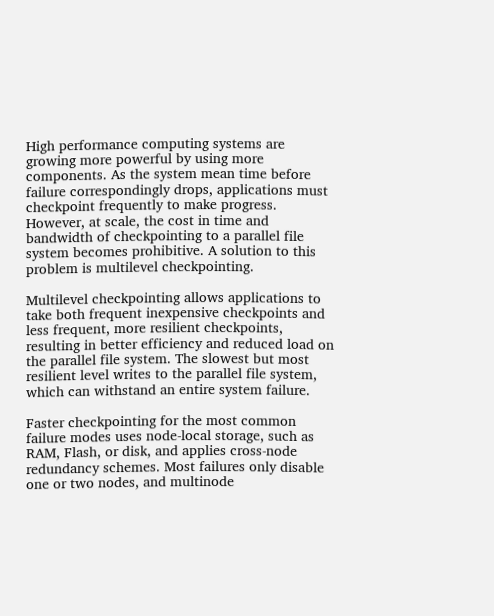High performance computing systems are growing more powerful by using more components. As the system mean time before failure correspondingly drops, applications must checkpoint frequently to make progress. However, at scale, the cost in time and bandwidth of checkpointing to a parallel file system becomes prohibitive. A solution to this problem is multilevel checkpointing.

Multilevel checkpointing allows applications to take both frequent inexpensive checkpoints and less frequent, more resilient checkpoints, resulting in better efficiency and reduced load on the parallel file system. The slowest but most resilient level writes to the parallel file system, which can withstand an entire system failure.

Faster checkpointing for the most common failure modes uses node-local storage, such as RAM, Flash, or disk, and applies cross-node redundancy schemes. Most failures only disable one or two nodes, and multinode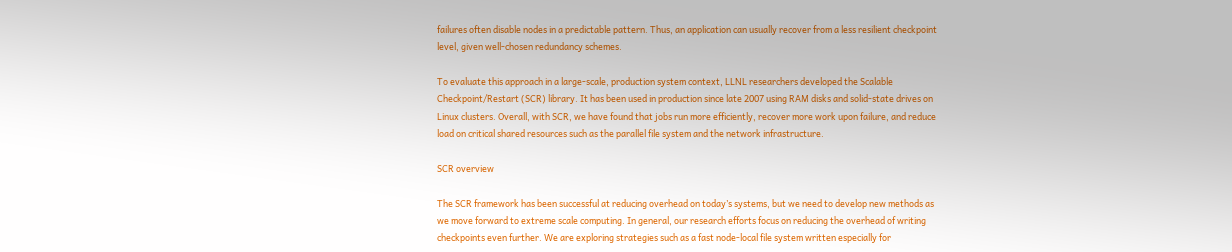failures often disable nodes in a predictable pattern. Thus, an application can usually recover from a less resilient checkpoint level, given well-chosen redundancy schemes.

To evaluate this approach in a large-scale, production system context, LLNL researchers developed the Scalable Checkpoint/Restart (SCR) library. It has been used in production since late 2007 using RAM disks and solid-state drives on Linux clusters. Overall, with SCR, we have found that jobs run more efficiently, recover more work upon failure, and reduce load on critical shared resources such as the parallel file system and the network infrastructure.

SCR overview

The SCR framework has been successful at reducing overhead on today’s systems, but we need to develop new methods as we move forward to extreme scale computing. In general, our research efforts focus on reducing the overhead of writing checkpoints even further. We are exploring strategies such as a fast node-local file system written especially for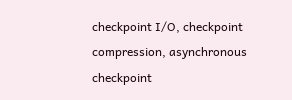checkpoint I/O, checkpoint compression, asynchronous checkpoint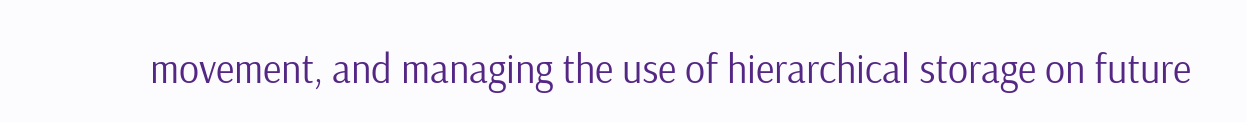movement, and managing the use of hierarchical storage on future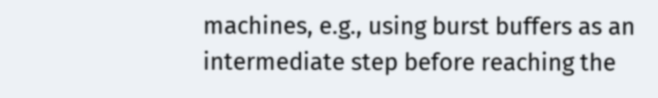machines, e.g., using burst buffers as an intermediate step before reaching the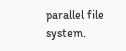parallel file system.